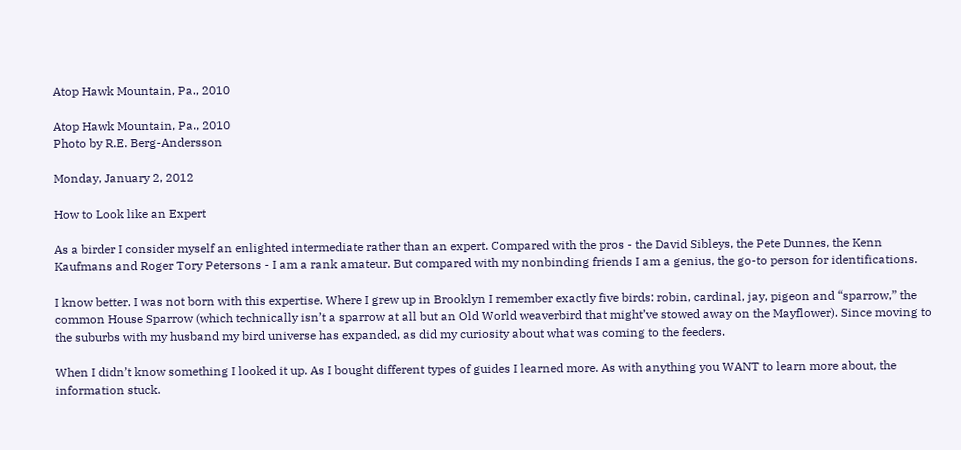Atop Hawk Mountain, Pa., 2010

Atop Hawk Mountain, Pa., 2010
Photo by R.E. Berg-Andersson

Monday, January 2, 2012

How to Look like an Expert

As a birder I consider myself an enlighted intermediate rather than an expert. Compared with the pros - the David Sibleys, the Pete Dunnes, the Kenn Kaufmans and Roger Tory Petersons - I am a rank amateur. But compared with my nonbinding friends I am a genius, the go-to person for identifications.

I know better. I was not born with this expertise. Where I grew up in Brooklyn I remember exactly five birds: robin, cardinal, jay, pigeon and “sparrow,” the common House Sparrow (which technically isn’t a sparrow at all but an Old World weaverbird that might’ve stowed away on the Mayflower). Since moving to the suburbs with my husband my bird universe has expanded, as did my curiosity about what was coming to the feeders.

When I didn’t know something I looked it up. As I bought different types of guides I learned more. As with anything you WANT to learn more about, the information stuck.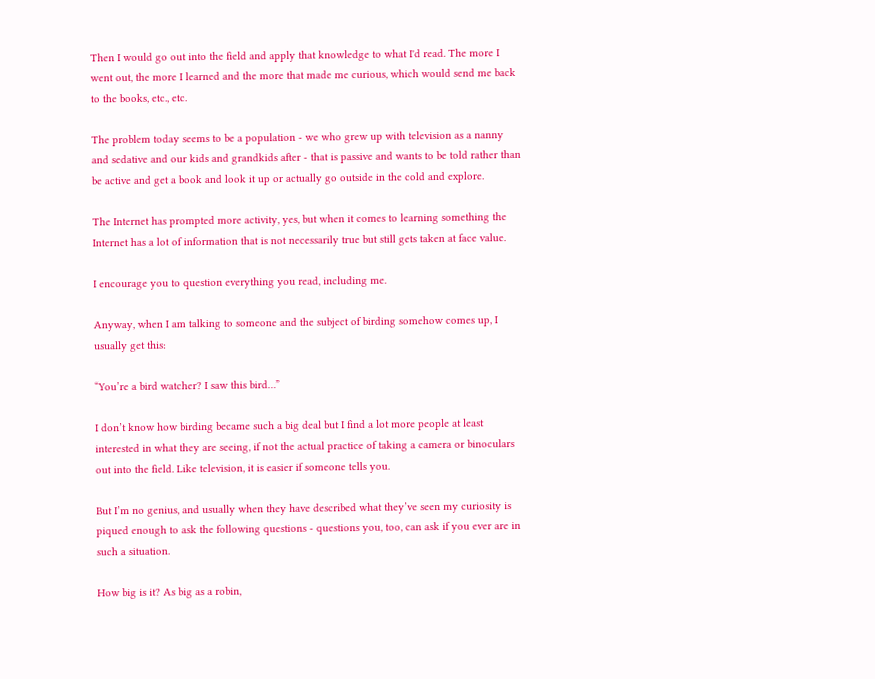Then I would go out into the field and apply that knowledge to what I'd read. The more I went out, the more I learned and the more that made me curious, which would send me back to the books, etc., etc.

The problem today seems to be a population - we who grew up with television as a nanny and sedative and our kids and grandkids after - that is passive and wants to be told rather than be active and get a book and look it up or actually go outside in the cold and explore.

The Internet has prompted more activity, yes, but when it comes to learning something the Internet has a lot of information that is not necessarily true but still gets taken at face value.

I encourage you to question everything you read, including me.

Anyway, when I am talking to someone and the subject of birding somehow comes up, I usually get this:

“You’re a bird watcher? I saw this bird…”

I don’t know how birding became such a big deal but I find a lot more people at least interested in what they are seeing, if not the actual practice of taking a camera or binoculars out into the field. Like television, it is easier if someone tells you.

But I’m no genius, and usually when they have described what they’ve seen my curiosity is piqued enough to ask the following questions - questions you, too, can ask if you ever are in such a situation.

How big is it? As big as a robin,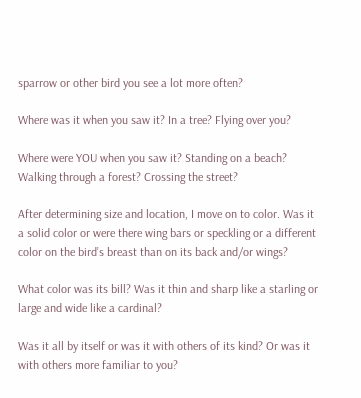sparrow or other bird you see a lot more often?

Where was it when you saw it? In a tree? Flying over you?

Where were YOU when you saw it? Standing on a beach? Walking through a forest? Crossing the street?

After determining size and location, I move on to color. Was it a solid color or were there wing bars or speckling or a different color on the bird’s breast than on its back and/or wings?

What color was its bill? Was it thin and sharp like a starling or large and wide like a cardinal?

Was it all by itself or was it with others of its kind? Or was it with others more familiar to you?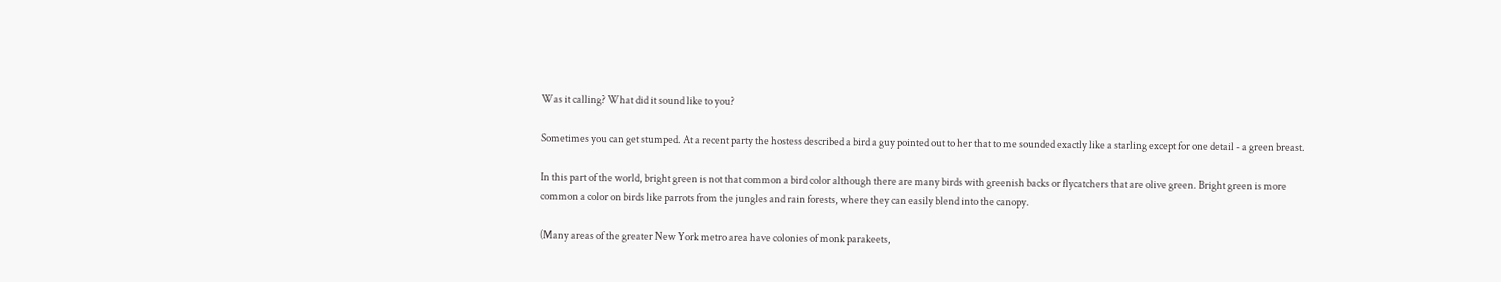Was it calling? What did it sound like to you?

Sometimes you can get stumped. At a recent party the hostess described a bird a guy pointed out to her that to me sounded exactly like a starling except for one detail - a green breast.

In this part of the world, bright green is not that common a bird color although there are many birds with greenish backs or flycatchers that are olive green. Bright green is more common a color on birds like parrots from the jungles and rain forests, where they can easily blend into the canopy.

(Many areas of the greater New York metro area have colonies of monk parakeets,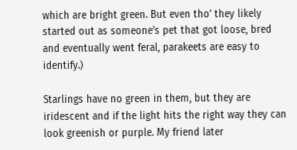which are bright green. But even tho’ they likely started out as someone’s pet that got loose, bred and eventually went feral, parakeets are easy to identify.)

Starlings have no green in them, but they are iridescent and if the light hits the right way they can look greenish or purple. My friend later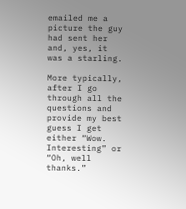emailed me a picture the guy had sent her and, yes, it was a starling.

More typically, after I go through all the questions and provide my best guess I get either “Wow. Interesting” or “Oh, well thanks.”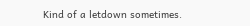Kind of a letdown sometimes.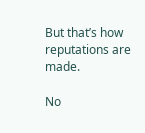But that’s how reputations are made.

No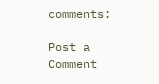comments:

Post a Comment